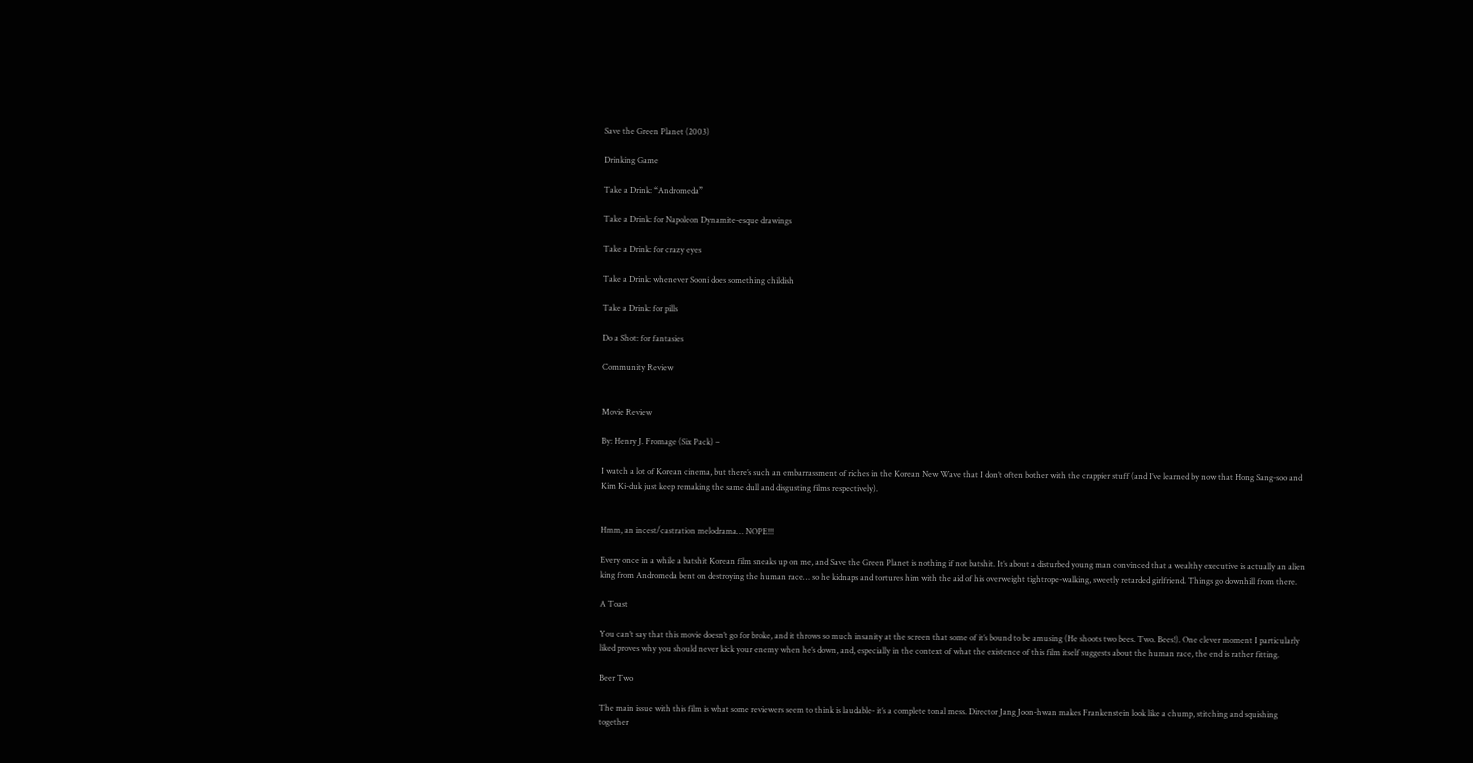Save the Green Planet (2003)

Drinking Game

Take a Drink: “Andromeda”

Take a Drink: for Napoleon Dynamite-esque drawings

Take a Drink: for crazy eyes

Take a Drink: whenever Sooni does something childish

Take a Drink: for pills

Do a Shot: for fantasies

Community Review


Movie Review

By: Henry J. Fromage (Six Pack) –

I watch a lot of Korean cinema, but there’s such an embarrassment of riches in the Korean New Wave that I don’t often bother with the crappier stuff (and I’ve learned by now that Hong Sang-soo and Kim Ki-duk just keep remaking the same dull and disgusting films respectively).


Hmm, an incest/castration melodrama… NOPE!!!

Every once in a while a batshit Korean film sneaks up on me, and Save the Green Planet is nothing if not batshit. It’s about a disturbed young man convinced that a wealthy executive is actually an alien king from Andromeda bent on destroying the human race… so he kidnaps and tortures him with the aid of his overweight tightrope-walking, sweetly retarded girlfriend. Things go downhill from there.

A Toast

You can’t say that this movie doesn’t go for broke, and it throws so much insanity at the screen that some of it’s bound to be amusing (He shoots two bees. Two. Bees!). One clever moment I particularly liked proves why you should never kick your enemy when he’s down, and, especially in the context of what the existence of this film itself suggests about the human race, the end is rather fitting.

Beer Two

The main issue with this film is what some reviewers seem to think is laudable- it’s a complete tonal mess. Director Jang Joon-hwan makes Frankenstein look like a chump, stitching and squishing together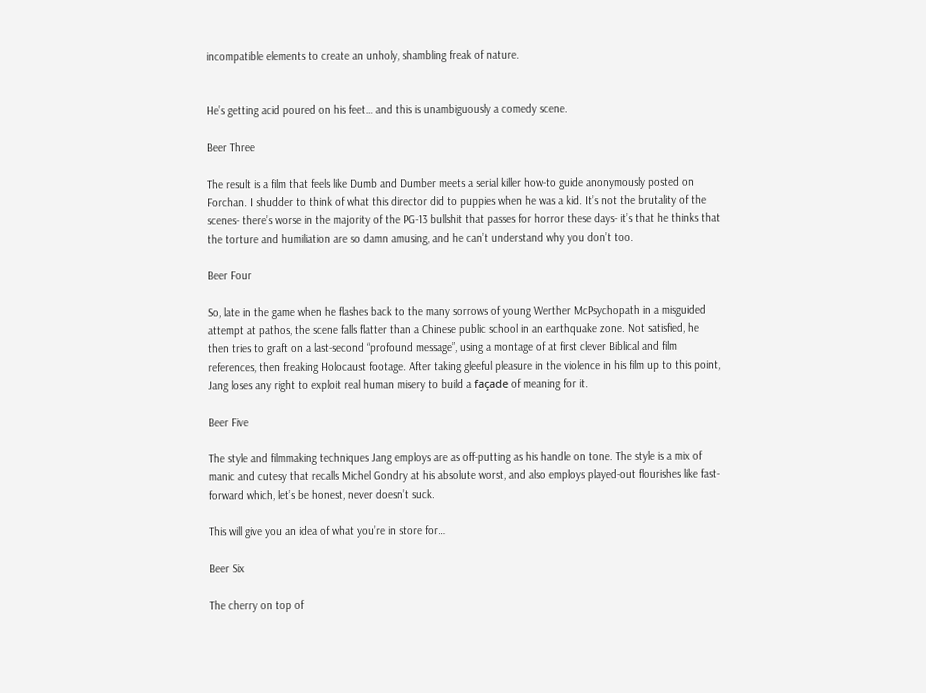incompatible elements to create an unholy, shambling freak of nature.


He’s getting acid poured on his feet… and this is unambiguously a comedy scene.

Beer Three

The result is a film that feels like Dumb and Dumber meets a serial killer how-to guide anonymously posted on Forchan. I shudder to think of what this director did to puppies when he was a kid. It’s not the brutality of the scenes- there’s worse in the majority of the PG-13 bullshit that passes for horror these days- it’s that he thinks that the torture and humiliation are so damn amusing, and he can’t understand why you don’t too.

Beer Four

So, late in the game when he flashes back to the many sorrows of young Werther McPsychopath in a misguided attempt at pathos, the scene falls flatter than a Chinese public school in an earthquake zone. Not satisfied, he then tries to graft on a last-second “profound message”, using a montage of at first clever Biblical and film references, then freaking Holocaust footage. After taking gleeful pleasure in the violence in his film up to this point, Jang loses any right to exploit real human misery to build a façade of meaning for it.

Beer Five

The style and filmmaking techniques Jang employs are as off-putting as his handle on tone. The style is a mix of manic and cutesy that recalls Michel Gondry at his absolute worst, and also employs played-out flourishes like fast-forward which, let’s be honest, never doesn’t suck.

This will give you an idea of what you’re in store for…

Beer Six

The cherry on top of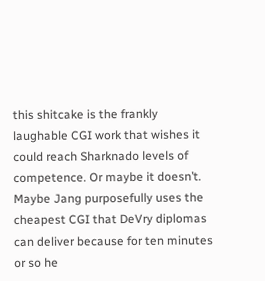this shitcake is the frankly laughable CGI work that wishes it could reach Sharknado levels of competence. Or maybe it doesn’t. Maybe Jang purposefully uses the cheapest CGI that DeVry diplomas can deliver because for ten minutes or so he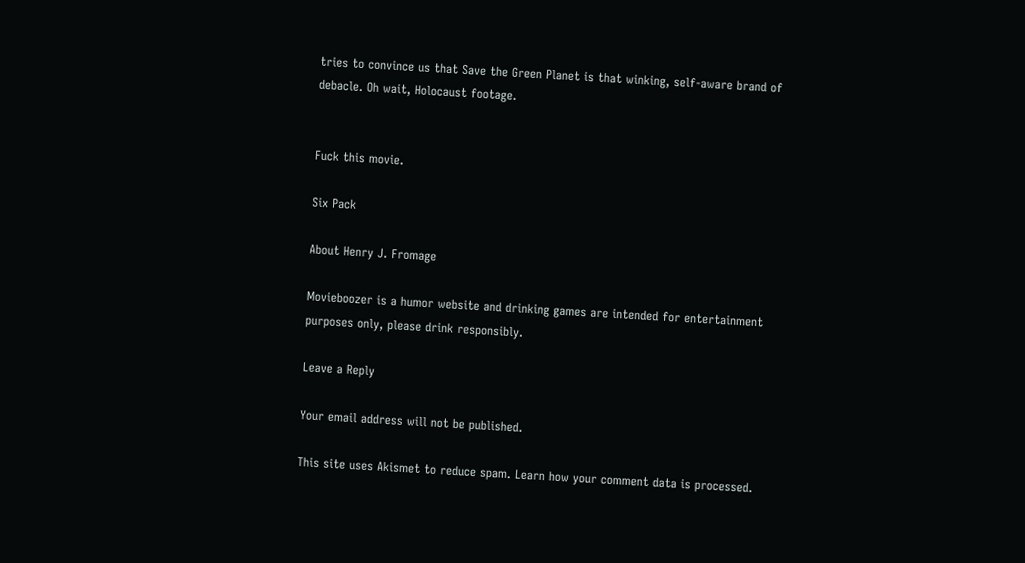tries to convince us that Save the Green Planet is that winking, self-aware brand of debacle. Oh wait, Holocaust footage.


Fuck this movie.

Six Pack

About Henry J. Fromage

Movieboozer is a humor website and drinking games are intended for entertainment purposes only, please drink responsibly.

Leave a Reply

Your email address will not be published.

This site uses Akismet to reduce spam. Learn how your comment data is processed.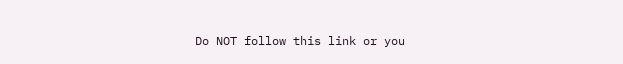Do NOT follow this link or you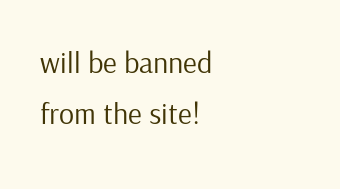will be banned from the site!